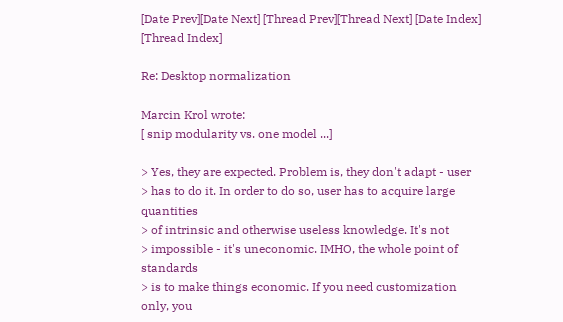[Date Prev][Date Next] [Thread Prev][Thread Next] [Date Index] [Thread Index]

Re: Desktop normalization

Marcin Krol wrote:
[ snip modularity vs. one model ...]

> Yes, they are expected. Problem is, they don't adapt - user
> has to do it. In order to do so, user has to acquire large quantities
> of intrinsic and otherwise useless knowledge. It's not
> impossible - it's uneconomic. IMHO, the whole point of standards
> is to make things economic. If you need customization only, you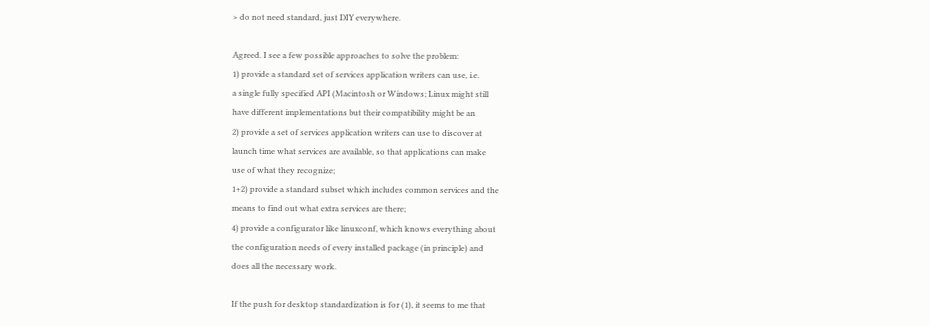> do not need standard, just DIY everywhere.

Agreed. I see a few possible approaches to solve the problem:
1) provide a standard set of services application writers can use, i.e.
a single fully specified API (Macintosh or Windows; Linux might still
have different implementations but their compatibility might be an
2) provide a set of services application writers can use to discover at
launch time what services are available, so that applications can make
use of what they recognize;
1+2) provide a standard subset which includes common services and the
means to find out what extra services are there;
4) provide a configurator like linuxconf, which knows everything about
the configuration needs of every installed package (in principle) and
does all the necessary work.

If the push for desktop standardization is for (1), it seems to me that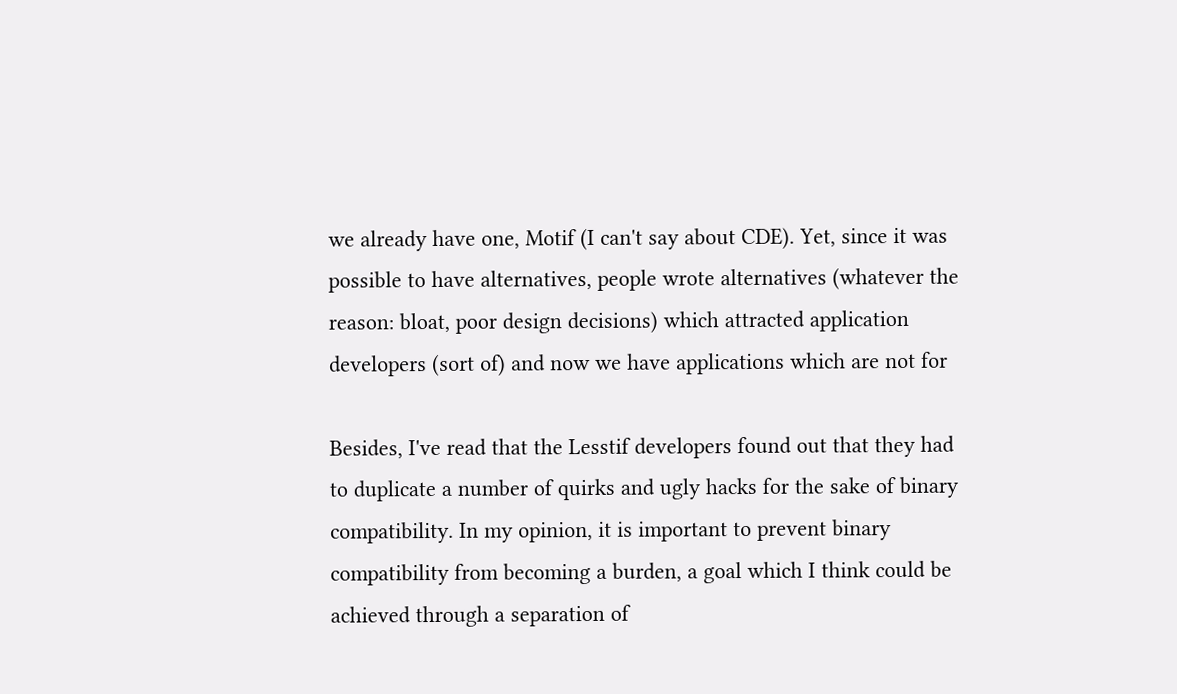we already have one, Motif (I can't say about CDE). Yet, since it was
possible to have alternatives, people wrote alternatives (whatever the
reason: bloat, poor design decisions) which attracted application
developers (sort of) and now we have applications which are not for

Besides, I've read that the Lesstif developers found out that they had
to duplicate a number of quirks and ugly hacks for the sake of binary
compatibility. In my opinion, it is important to prevent binary
compatibility from becoming a burden, a goal which I think could be
achieved through a separation of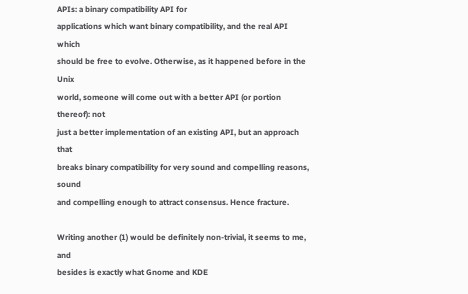APIs: a binary compatibility API for
applications which want binary compatibility, and the real API which
should be free to evolve. Otherwise, as it happened before in the Unix
world, someone will come out with a better API (or portion thereof): not
just a better implementation of an existing API, but an approach that
breaks binary compatibility for very sound and compelling reasons, sound
and compelling enough to attract consensus. Hence fracture.

Writing another (1) would be definitely non-trivial, it seems to me, and
besides is exactly what Gnome and KDE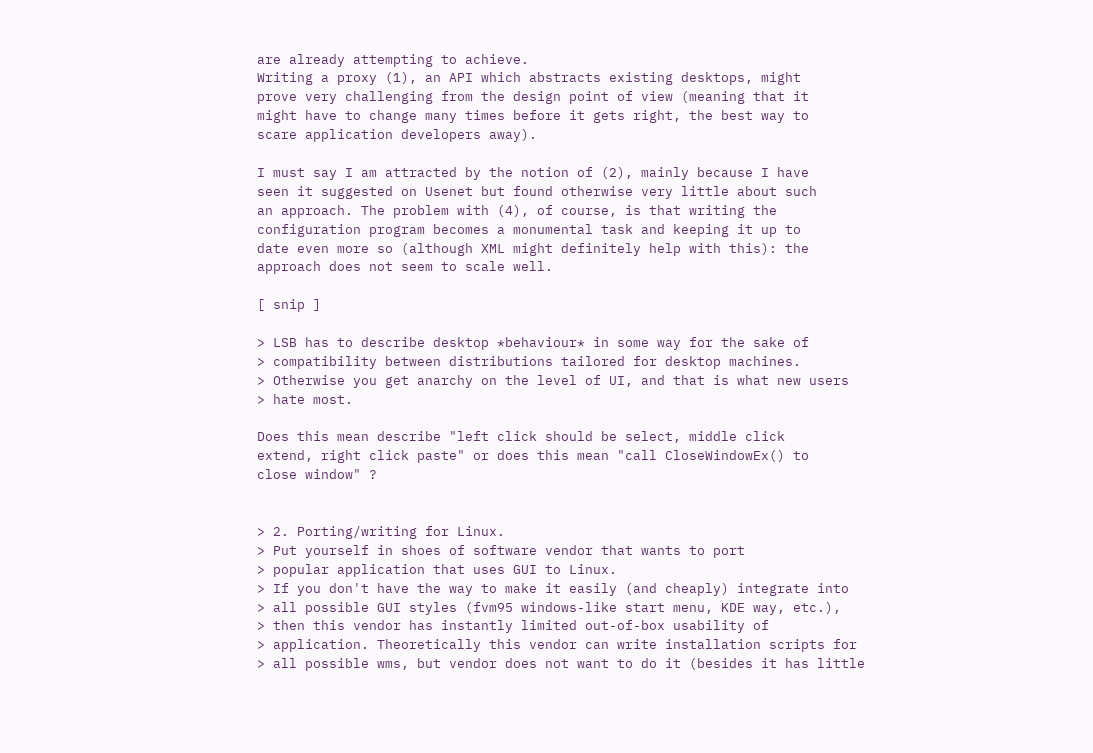are already attempting to achieve.
Writing a proxy (1), an API which abstracts existing desktops, might
prove very challenging from the design point of view (meaning that it
might have to change many times before it gets right, the best way to
scare application developers away).

I must say I am attracted by the notion of (2), mainly because I have
seen it suggested on Usenet but found otherwise very little about such
an approach. The problem with (4), of course, is that writing the
configuration program becomes a monumental task and keeping it up to
date even more so (although XML might definitely help with this): the
approach does not seem to scale well.

[ snip ]

> LSB has to describe desktop *behaviour* in some way for the sake of
> compatibility between distributions tailored for desktop machines.
> Otherwise you get anarchy on the level of UI, and that is what new users
> hate most.

Does this mean describe "left click should be select, middle click
extend, right click paste" or does this mean "call CloseWindowEx() to
close window" ?


> 2. Porting/writing for Linux.
> Put yourself in shoes of software vendor that wants to port
> popular application that uses GUI to Linux.
> If you don't have the way to make it easily (and cheaply) integrate into
> all possible GUI styles (fvm95 windows-like start menu, KDE way, etc.),
> then this vendor has instantly limited out-of-box usability of
> application. Theoretically this vendor can write installation scripts for
> all possible wms, but vendor does not want to do it (besides it has little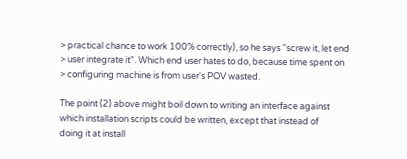> practical chance to work 100% correctly), so he says "screw it, let end
> user integrate it". Which end user hates to do, because time spent on
> configuring machine is from user's POV wasted.

The point (2) above might boil down to writing an interface against
which installation scripts could be written, except that instead of
doing it at install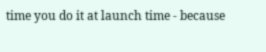time you do it at launch time - because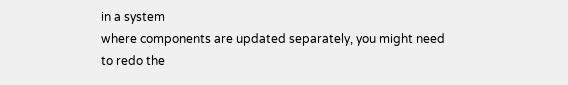in a system
where components are updated separately, you might need to redo the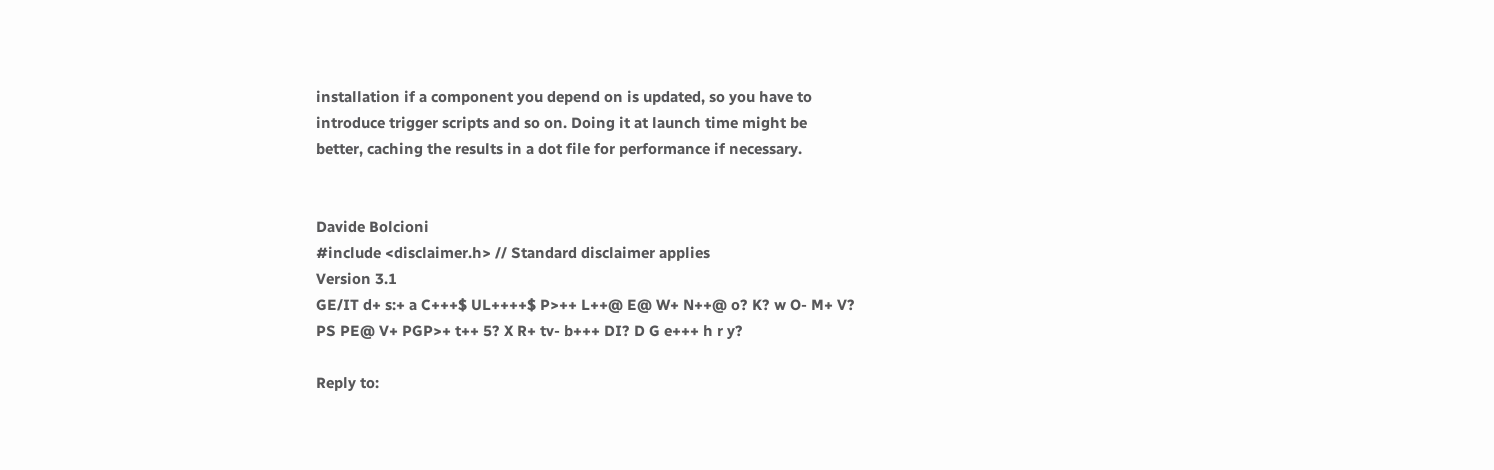installation if a component you depend on is updated, so you have to
introduce trigger scripts and so on. Doing it at launch time might be
better, caching the results in a dot file for performance if necessary.


Davide Bolcioni
#include <disclaimer.h> // Standard disclaimer applies
Version 3.1
GE/IT d+ s:+ a C+++$ UL++++$ P>++ L++@ E@ W+ N++@ o? K? w O- M+ V?
PS PE@ V+ PGP>+ t++ 5? X R+ tv- b+++ DI? D G e+++ h r y?

Reply to: